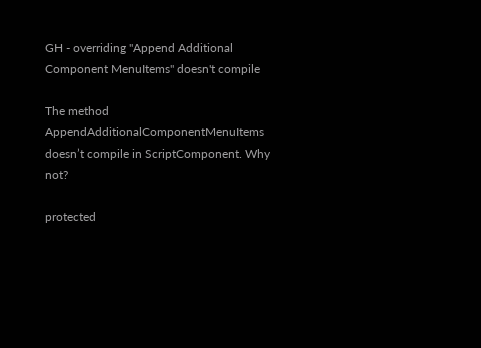GH - overriding "Append Additional Component MenuItems" doesn't compile

The method AppendAdditionalComponentMenuItems doesn’t compile in ScriptComponent. Why not?

protected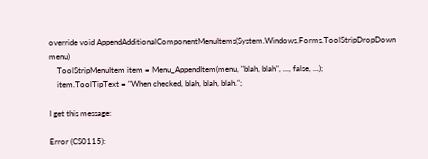override void AppendAdditionalComponentMenuItems(System.Windows.Forms.ToolStripDropDown menu)
    ToolStripMenuItem item = Menu_AppendItem(menu, "blah, blah", ..., false, ...);
    item.ToolTipText = "When checked, blah, blah, blah.";

I get this message:

Error (CS0115):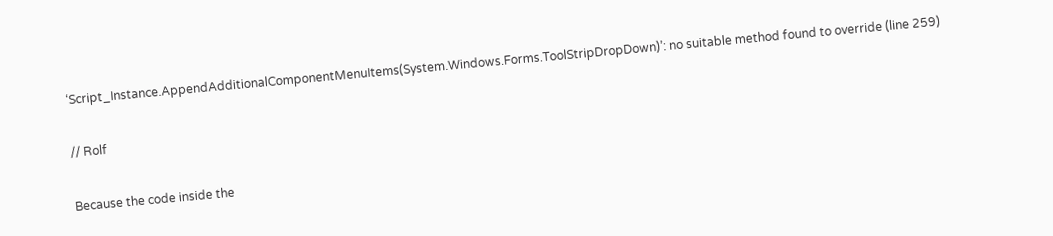‘Script_Instance.AppendAdditionalComponentMenuItems(System.Windows.Forms.ToolStripDropDown)’: no suitable method found to override (line 259)

// Rolf

Because the code inside the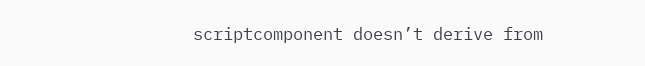scriptcomponent doesn’t derive from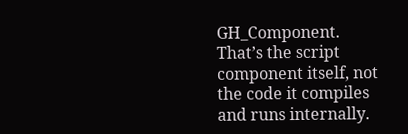GH_Component. That’s the script component itself, not the code it compiles and runs internally.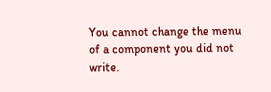You cannot change the menu of a component you did not write.